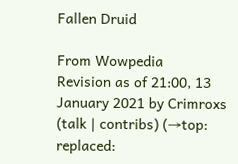Fallen Druid

From Wowpedia
Revision as of 21:00, 13 January 2021 by Crimroxs (talk | contribs) (→top: replaced: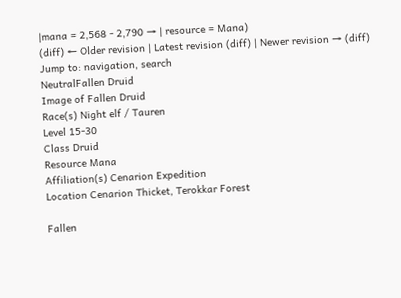|mana = 2,568 - 2,790 → | resource = Mana)
(diff) ← Older revision | Latest revision (diff) | Newer revision → (diff)
Jump to: navigation, search
NeutralFallen Druid
Image of Fallen Druid
Race(s) Night elf / Tauren
Level 15-30
Class Druid
Resource Mana
Affiliation(s) Cenarion Expedition
Location Cenarion Thicket, Terokkar Forest

Fallen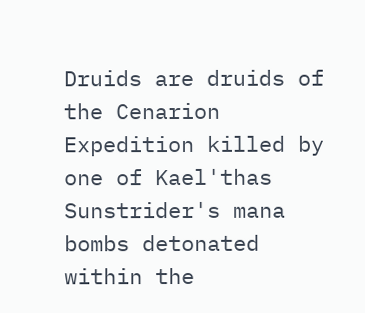Druids are druids of the Cenarion Expedition killed by one of Kael'thas Sunstrider's mana bombs detonated within the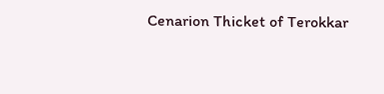Cenarion Thicket of Terokkar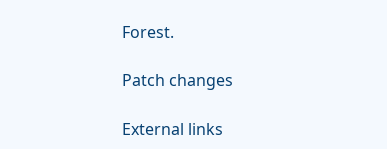Forest.

Patch changes

External links